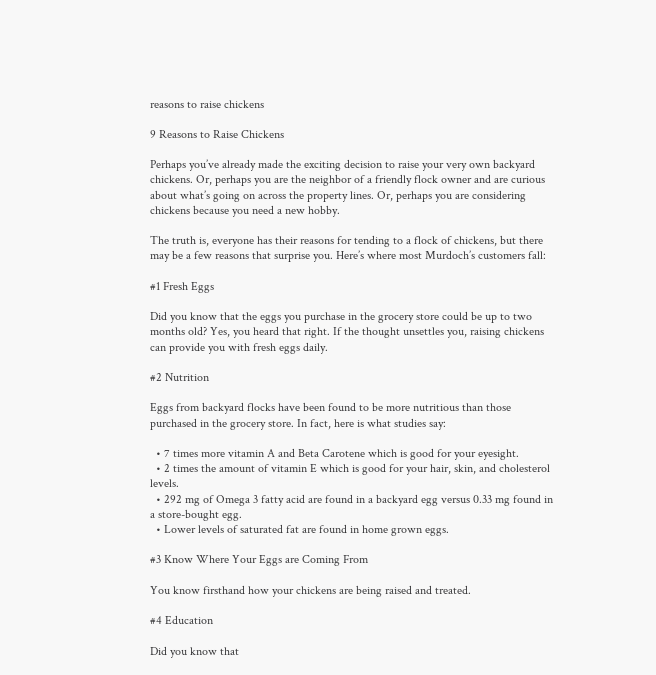reasons to raise chickens

9 Reasons to Raise Chickens

Perhaps you’ve already made the exciting decision to raise your very own backyard chickens. Or, perhaps you are the neighbor of a friendly flock owner and are curious about what’s going on across the property lines. Or, perhaps you are considering chickens because you need a new hobby.

The truth is, everyone has their reasons for tending to a flock of chickens, but there may be a few reasons that surprise you. Here’s where most Murdoch’s customers fall:

#1 Fresh Eggs

Did you know that the eggs you purchase in the grocery store could be up to two months old? Yes, you heard that right. If the thought unsettles you, raising chickens can provide you with fresh eggs daily.

#2 Nutrition

Eggs from backyard flocks have been found to be more nutritious than those purchased in the grocery store. In fact, here is what studies say:

  • 7 times more vitamin A and Beta Carotene which is good for your eyesight.
  • 2 times the amount of vitamin E which is good for your hair, skin, and cholesterol levels.
  • 292 mg of Omega 3 fatty acid are found in a backyard egg versus 0.33 mg found in a store-bought egg.
  • Lower levels of saturated fat are found in home grown eggs.

#3 Know Where Your Eggs are Coming From

You know firsthand how your chickens are being raised and treated.

#4 Education

Did you know that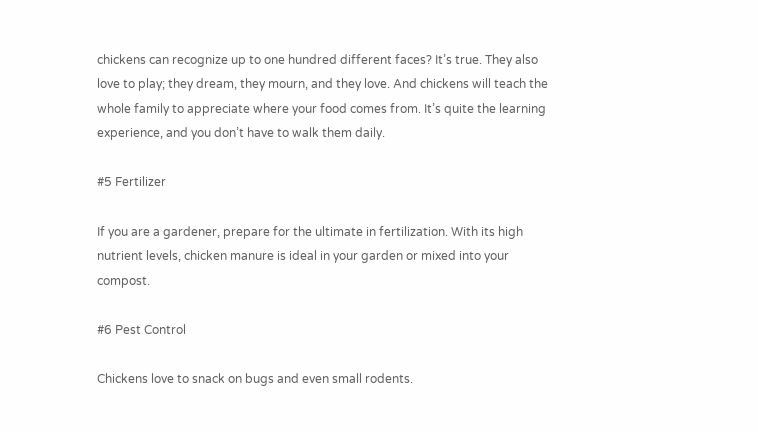chickens can recognize up to one hundred different faces? It’s true. They also love to play; they dream, they mourn, and they love. And chickens will teach the whole family to appreciate where your food comes from. It’s quite the learning experience, and you don’t have to walk them daily.

#5 Fertilizer

If you are a gardener, prepare for the ultimate in fertilization. With its high nutrient levels, chicken manure is ideal in your garden or mixed into your compost.

#6 Pest Control

Chickens love to snack on bugs and even small rodents.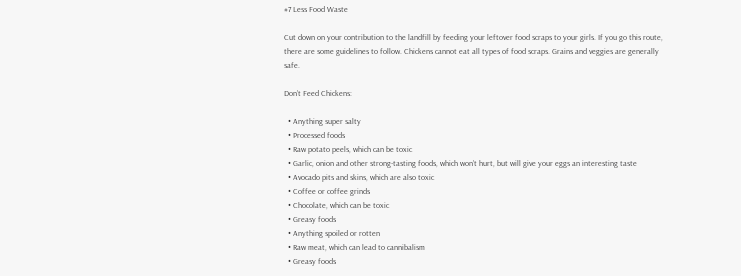#7 Less Food Waste

Cut down on your contribution to the landfill by feeding your leftover food scraps to your girls. If you go this route, there are some guidelines to follow. Chickens cannot eat all types of food scraps. Grains and veggies are generally safe.

Don’t Feed Chickens:

  • Anything super salty
  • Processed foods
  • Raw potato peels, which can be toxic
  • Garlic, onion and other strong-tasting foods, which won’t hurt, but will give your eggs an interesting taste
  • Avocado pits and skins, which are also toxic
  • Coffee or coffee grinds
  • Chocolate, which can be toxic
  • Greasy foods
  • Anything spoiled or rotten
  • Raw meat, which can lead to cannibalism
  • Greasy foods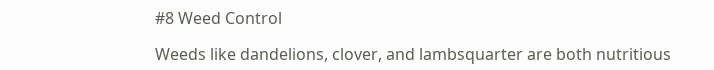#8 Weed Control

Weeds like dandelions, clover, and lambsquarter are both nutritious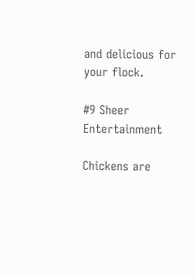and delicious for your flock.

#9 Sheer Entertainment

Chickens are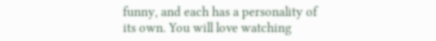funny, and each has a personality of its own. You will love watching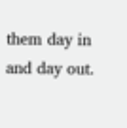them day in and day out.